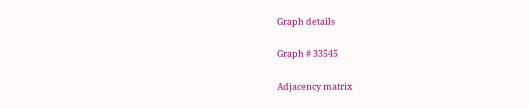Graph details

Graph # 33545

Adjacency matrix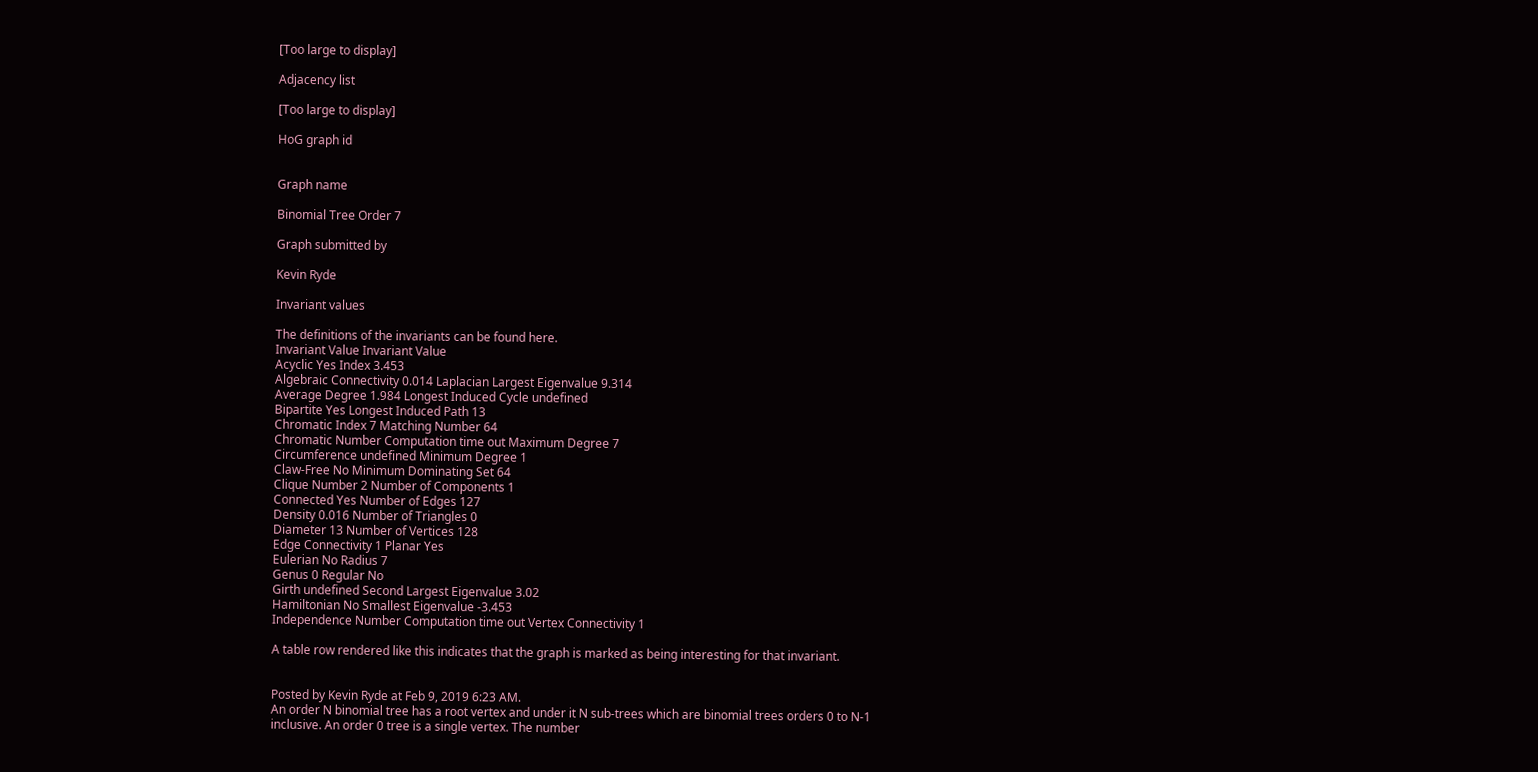[Too large to display]

Adjacency list

[Too large to display]

HoG graph id


Graph name

Binomial Tree Order 7

Graph submitted by

Kevin Ryde

Invariant values

The definitions of the invariants can be found here.
Invariant Value Invariant Value
Acyclic Yes Index 3.453
Algebraic Connectivity 0.014 Laplacian Largest Eigenvalue 9.314
Average Degree 1.984 Longest Induced Cycle undefined
Bipartite Yes Longest Induced Path 13
Chromatic Index 7 Matching Number 64
Chromatic Number Computation time out Maximum Degree 7
Circumference undefined Minimum Degree 1
Claw-Free No Minimum Dominating Set 64
Clique Number 2 Number of Components 1
Connected Yes Number of Edges 127
Density 0.016 Number of Triangles 0
Diameter 13 Number of Vertices 128
Edge Connectivity 1 Planar Yes
Eulerian No Radius 7
Genus 0 Regular No
Girth undefined Second Largest Eigenvalue 3.02
Hamiltonian No Smallest Eigenvalue -3.453
Independence Number Computation time out Vertex Connectivity 1

A table row rendered like this indicates that the graph is marked as being interesting for that invariant.


Posted by Kevin Ryde at Feb 9, 2019 6:23 AM.
An order N binomial tree has a root vertex and under it N sub-trees which are binomial trees orders 0 to N-1 inclusive. An order 0 tree is a single vertex. The number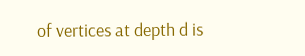of vertices at depth d is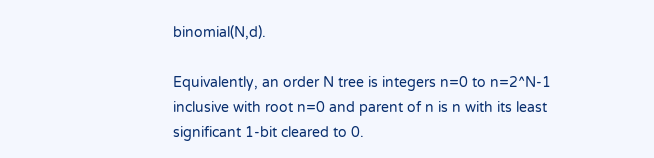binomial(N,d).

Equivalently, an order N tree is integers n=0 to n=2^N-1 inclusive with root n=0 and parent of n is n with its least significant 1-bit cleared to 0.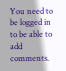You need to be logged in to be able to add comments.